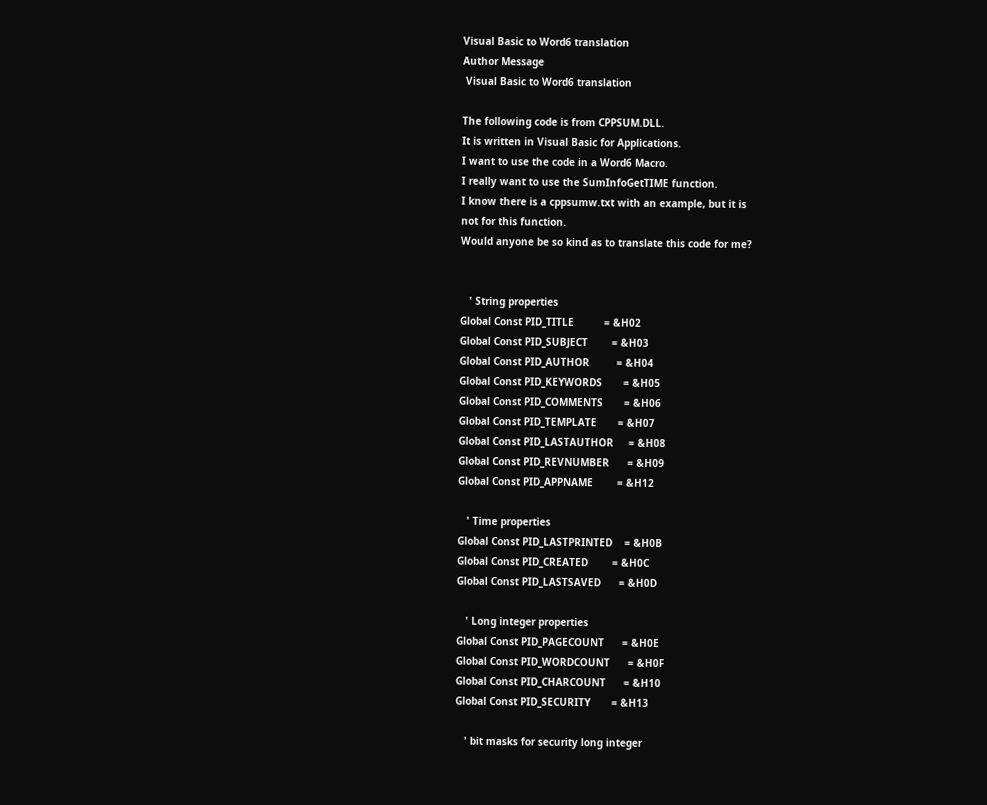Visual Basic to Word6 translation
Author Message
 Visual Basic to Word6 translation

The following code is from CPPSUM.DLL.
It is written in Visual Basic for Applications.
I want to use the code in a Word6 Macro.
I really want to use the SumInfoGetTIME function.
I know there is a cppsumw.txt with an example, but it is
not for this function.
Would anyone be so kind as to translate this code for me?


   ' String properties
Global Const PID_TITLE          = &H02
Global Const PID_SUBJECT        = &H03
Global Const PID_AUTHOR         = &H04
Global Const PID_KEYWORDS       = &H05
Global Const PID_COMMENTS       = &H06
Global Const PID_TEMPLATE       = &H07
Global Const PID_LASTAUTHOR     = &H08
Global Const PID_REVNUMBER      = &H09
Global Const PID_APPNAME        = &H12

   ' Time properties
Global Const PID_LASTPRINTED    = &H0B
Global Const PID_CREATED        = &H0C
Global Const PID_LASTSAVED      = &H0D

   ' Long integer properties
Global Const PID_PAGECOUNT      = &H0E
Global Const PID_WORDCOUNT      = &H0F
Global Const PID_CHARCOUNT      = &H10
Global Const PID_SECURITY       = &H13

   ' bit masks for security long integer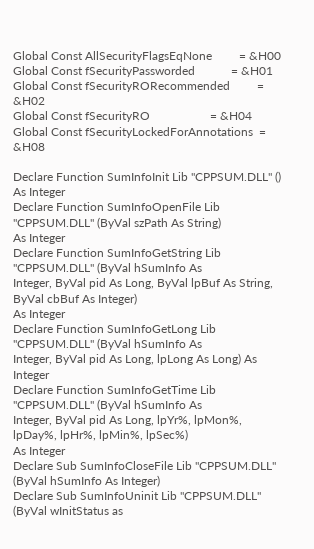Global Const AllSecurityFlagsEqNone         = &H00
Global Const fSecurityPassworded            = &H01
Global Const fSecurityRORecommended         = &H02
Global Const fSecurityRO                    = &H04
Global Const fSecurityLockedForAnnotations  = &H08

Declare Function SumInfoInit Lib "CPPSUM.DLL" () As Integer
Declare Function SumInfoOpenFile Lib "CPPSUM.DLL" (ByVal szPath As String)
As Integer
Declare Function SumInfoGetString Lib "CPPSUM.DLL" (ByVal hSumInfo As
Integer, ByVal pid As Long, ByVal lpBuf As String, ByVal cbBuf As Integer)
As Integer
Declare Function SumInfoGetLong Lib "CPPSUM.DLL" (ByVal hSumInfo As
Integer, ByVal pid As Long, lpLong As Long) As Integer
Declare Function SumInfoGetTime Lib "CPPSUM.DLL" (ByVal hSumInfo As
Integer, ByVal pid As Long, lpYr%, lpMon%, lpDay%, lpHr%, lpMin%, lpSec%)
As Integer
Declare Sub SumInfoCloseFile Lib "CPPSUM.DLL" (ByVal hSumInfo As Integer)
Declare Sub SumInfoUninit Lib "CPPSUM.DLL" (ByVal wInitStatus as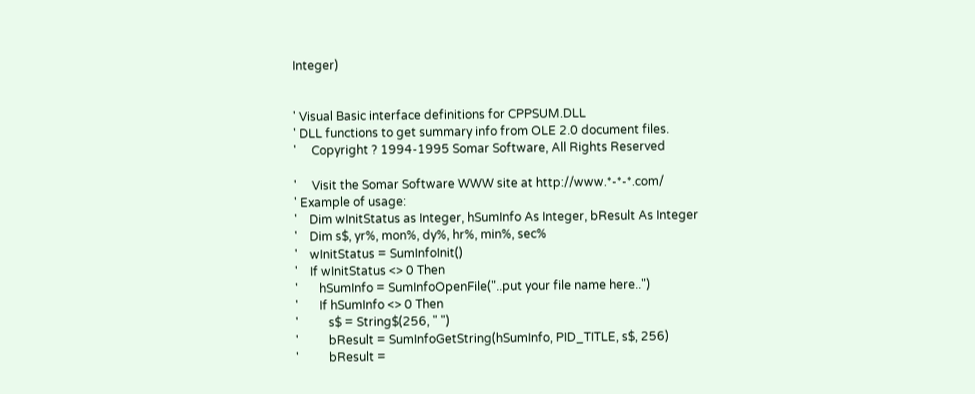Integer)


' Visual Basic interface definitions for CPPSUM.DLL
' DLL functions to get summary info from OLE 2.0 document files.
'     Copyright ? 1994-1995 Somar Software, All Rights Reserved

'     Visit the Somar Software WWW site at http://www.*-*-*.com/
' Example of usage:
'    Dim wInitStatus as Integer, hSumInfo As Integer, bResult As Integer
'    Dim s$, yr%, mon%, dy%, hr%, min%, sec%
'    wInitStatus = SumInfoInit()
'    If wInitStatus <> 0 Then
'       hSumInfo = SumInfoOpenFile("..put your file name here..")
'       If hSumInfo <> 0 Then
'          s$ = String$(256, " ")
'          bResult = SumInfoGetString(hSumInfo, PID_TITLE, s$, 256)
'          bResult =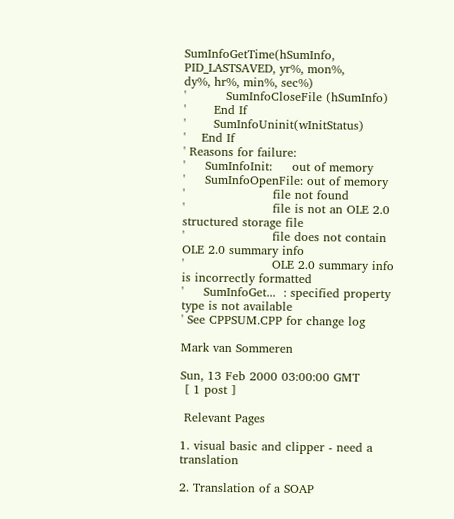SumInfoGetTime(hSumInfo, PID_LASTSAVED, yr%, mon%,
dy%, hr%, min%, sec%)
'          SumInfoCloseFile (hSumInfo)
'       End If
'       SumInfoUninit(wInitStatus)
'    End If
' Reasons for failure:
'     SumInfoInit:     out of memory
'     SumInfoOpenFile: out of memory
'                      file not found
'                      file is not an OLE 2.0 structured storage file
'                      file does not contain OLE 2.0 summary info
'                      OLE 2.0 summary info is incorrectly formatted
'     SumInfoGet...  : specified property type is not available
' See CPPSUM.CPP for change log

Mark van Sommeren

Sun, 13 Feb 2000 03:00:00 GMT
 [ 1 post ]

 Relevant Pages

1. visual basic and clipper - need a translation

2. Translation of a SOAP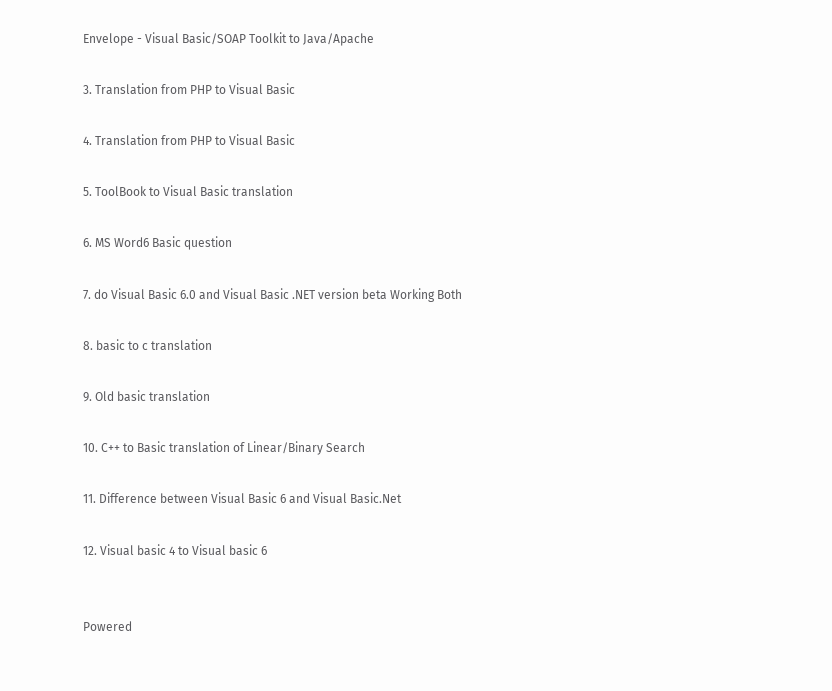Envelope - Visual Basic/SOAP Toolkit to Java/Apache

3. Translation from PHP to Visual Basic

4. Translation from PHP to Visual Basic

5. ToolBook to Visual Basic translation

6. MS Word6 Basic question

7. do Visual Basic 6.0 and Visual Basic .NET version beta Working Both

8. basic to c translation

9. Old basic translation

10. C++ to Basic translation of Linear/Binary Search

11. Difference between Visual Basic 6 and Visual Basic.Net

12. Visual basic 4 to Visual basic 6


Powered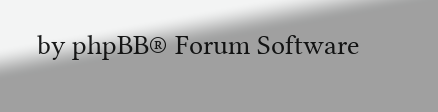by phpBB® Forum Software